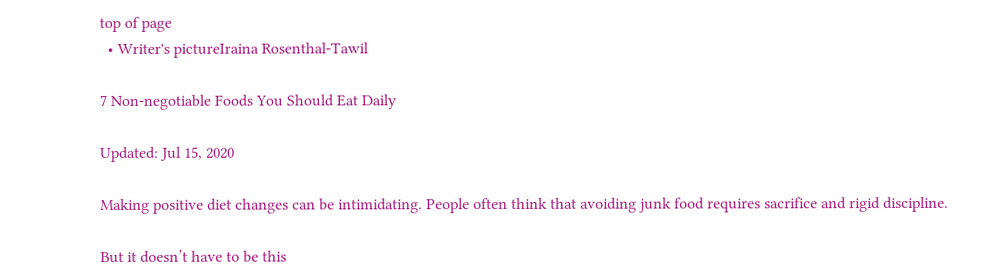top of page
  • Writer's pictureIraina Rosenthal-Tawil

7 Non-negotiable Foods You Should Eat Daily

Updated: Jul 15, 2020

Making positive diet changes can be intimidating. People often think that avoiding junk food requires sacrifice and rigid discipline.

But it doesn’t have to be this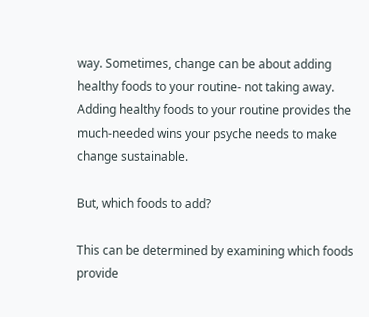way. Sometimes, change can be about adding healthy foods to your routine- not taking away. Adding healthy foods to your routine provides the much-needed wins your psyche needs to make change sustainable.

But, which foods to add?

This can be determined by examining which foods provide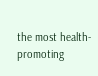the most health-promoting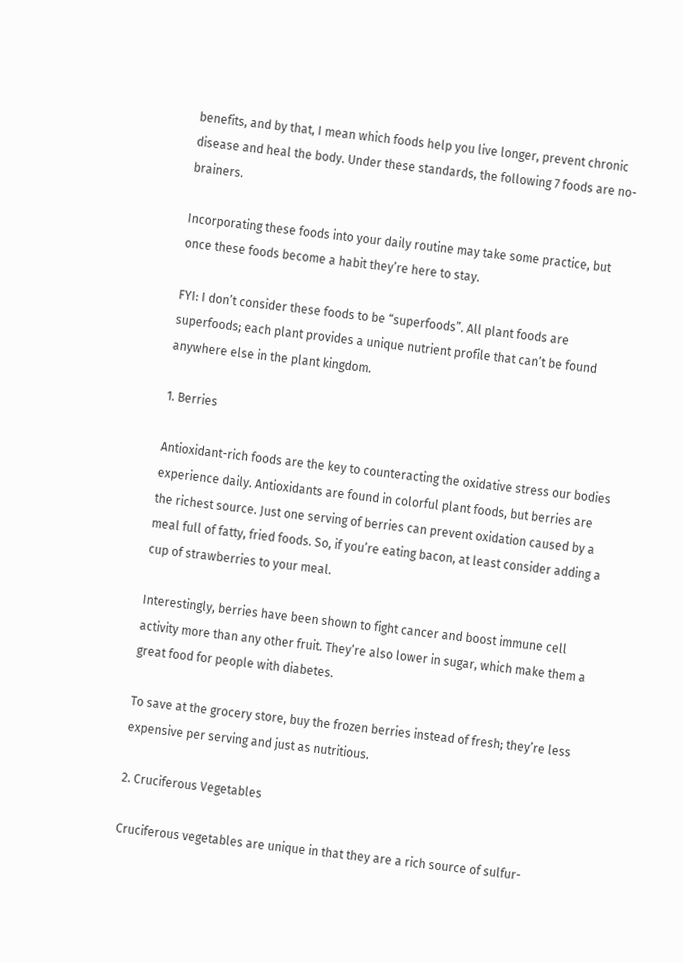benefits, and by that, I mean which foods help you live longer, prevent chronic disease and heal the body. Under these standards, the following 7 foods are no-brainers.

Incorporating these foods into your daily routine may take some practice, but once these foods become a habit they’re here to stay.

FYI: I don’t consider these foods to be “superfoods”. All plant foods are superfoods; each plant provides a unique nutrient profile that can’t be found anywhere else in the plant kingdom.

1. Berries

Antioxidant-rich foods are the key to counteracting the oxidative stress our bodies experience daily. Antioxidants are found in colorful plant foods, but berries are the richest source. Just one serving of berries can prevent oxidation caused by a meal full of fatty, fried foods. So, if you’re eating bacon, at least consider adding a cup of strawberries to your meal.

Interestingly, berries have been shown to fight cancer and boost immune cell activity more than any other fruit. They’re also lower in sugar, which make them a great food for people with diabetes.

To save at the grocery store, buy the frozen berries instead of fresh; they’re less expensive per serving and just as nutritious.

2. Cruciferous Vegetables

Cruciferous vegetables are unique in that they are a rich source of sulfur-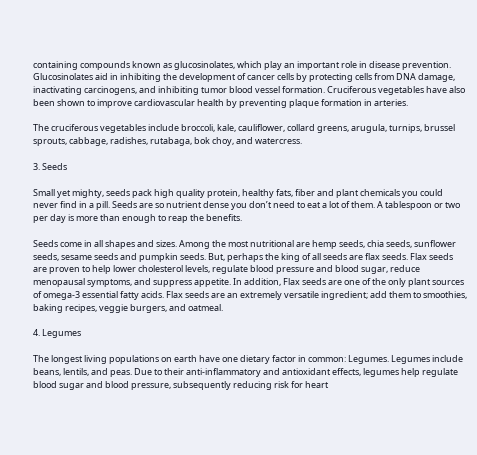containing compounds known as glucosinolates, which play an important role in disease prevention. Glucosinolates aid in inhibiting the development of cancer cells by protecting cells from DNA damage, inactivating carcinogens, and inhibiting tumor blood vessel formation. Cruciferous vegetables have also been shown to improve cardiovascular health by preventing plaque formation in arteries.

The cruciferous vegetables include broccoli, kale, cauliflower, collard greens, arugula, turnips, brussel sprouts, cabbage, radishes, rutabaga, bok choy, and watercress.

3. Seeds

Small yet mighty, seeds pack high quality protein, healthy fats, fiber and plant chemicals you could never find in a pill. Seeds are so nutrient dense you don’t need to eat a lot of them. A tablespoon or two per day is more than enough to reap the benefits.

Seeds come in all shapes and sizes. Among the most nutritional are hemp seeds, chia seeds, sunflower seeds, sesame seeds and pumpkin seeds. But, perhaps the king of all seeds are flax seeds. Flax seeds are proven to help lower cholesterol levels, regulate blood pressure and blood sugar, reduce menopausal symptoms, and suppress appetite. In addition, Flax seeds are one of the only plant sources of omega-3 essential fatty acids. Flax seeds are an extremely versatile ingredient; add them to smoothies, baking recipes, veggie burgers, and oatmeal.

4. Legumes

The longest living populations on earth have one dietary factor in common: Legumes. Legumes include beans, lentils, and peas. Due to their anti-inflammatory and antioxidant effects, legumes help regulate blood sugar and blood pressure, subsequently reducing risk for heart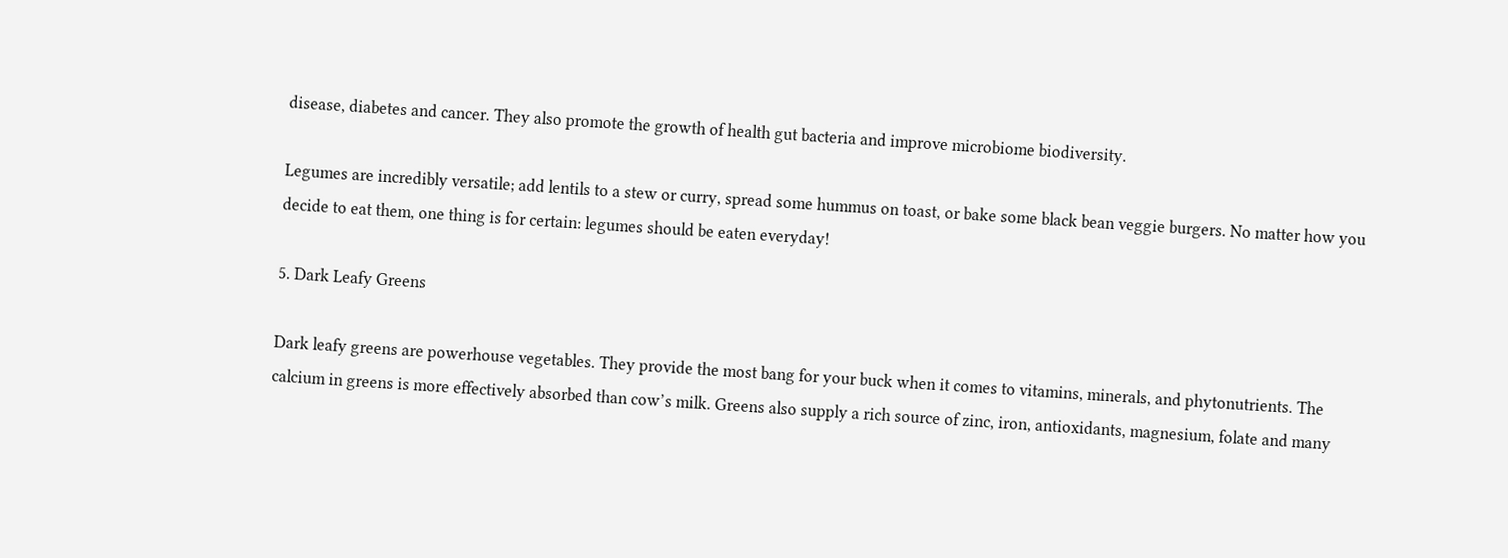disease, diabetes and cancer. They also promote the growth of health gut bacteria and improve microbiome biodiversity.

Legumes are incredibly versatile; add lentils to a stew or curry, spread some hummus on toast, or bake some black bean veggie burgers. No matter how you decide to eat them, one thing is for certain: legumes should be eaten everyday!

5. Dark Leafy Greens

Dark leafy greens are powerhouse vegetables. They provide the most bang for your buck when it comes to vitamins, minerals, and phytonutrients. The calcium in greens is more effectively absorbed than cow’s milk. Greens also supply a rich source of zinc, iron, antioxidants, magnesium, folate and many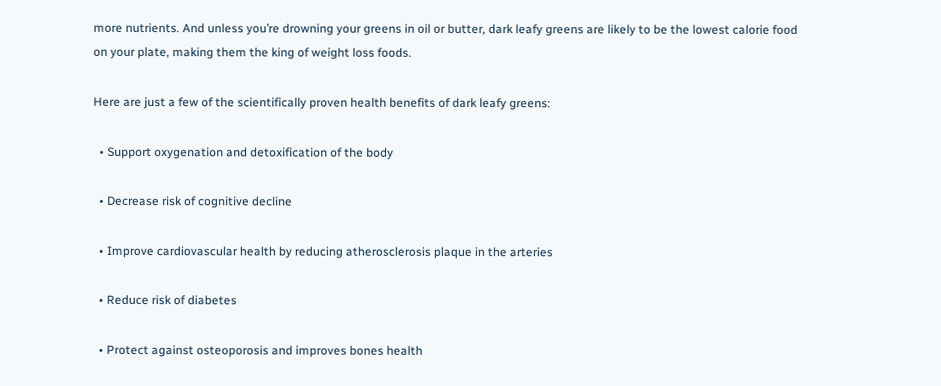more nutrients. And unless you’re drowning your greens in oil or butter, dark leafy greens are likely to be the lowest calorie food on your plate, making them the king of weight loss foods.

Here are just a few of the scientifically proven health benefits of dark leafy greens:

  • Support oxygenation and detoxification of the body

  • Decrease risk of cognitive decline

  • Improve cardiovascular health by reducing atherosclerosis plaque in the arteries

  • Reduce risk of diabetes

  • Protect against osteoporosis and improves bones health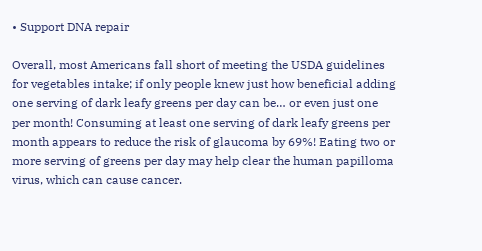• Support DNA repair

Overall, most Americans fall short of meeting the USDA guidelines for vegetables intake; if only people knew just how beneficial adding one serving of dark leafy greens per day can be… or even just one per month! Consuming at least one serving of dark leafy greens per month appears to reduce the risk of glaucoma by 69%! Eating two or more serving of greens per day may help clear the human papilloma virus, which can cause cancer.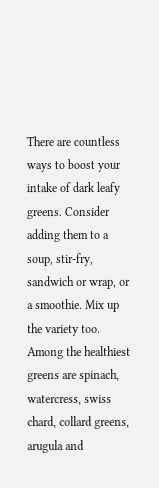There are countless ways to boost your intake of dark leafy greens. Consider adding them to a soup, stir-fry, sandwich or wrap, or a smoothie. Mix up the variety too. Among the healthiest greens are spinach, watercress, swiss chard, collard greens, arugula and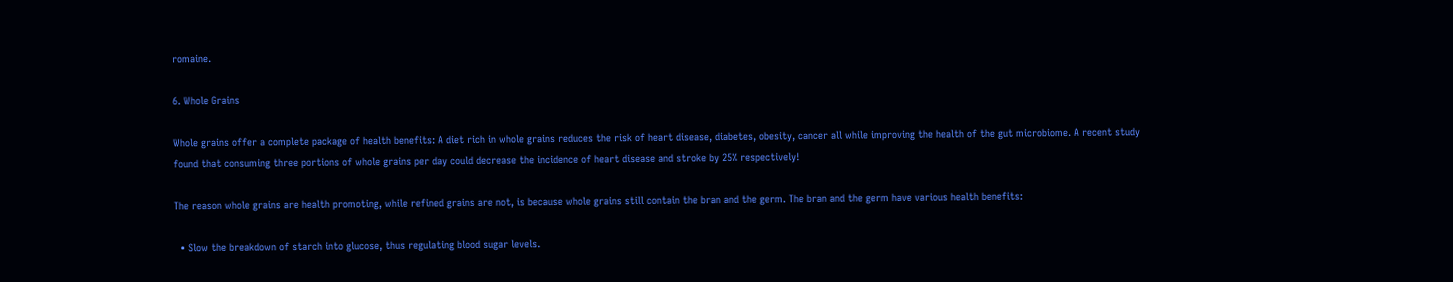romaine.

6. Whole Grains

Whole grains offer a complete package of health benefits: A diet rich in whole grains reduces the risk of heart disease, diabetes, obesity, cancer all while improving the health of the gut microbiome. A recent study found that consuming three portions of whole grains per day could decrease the incidence of heart disease and stroke by 25% respectively!

The reason whole grains are health promoting, while refined grains are not, is because whole grains still contain the bran and the germ. The bran and the germ have various health benefits:

  • Slow the breakdown of starch into glucose, thus regulating blood sugar levels.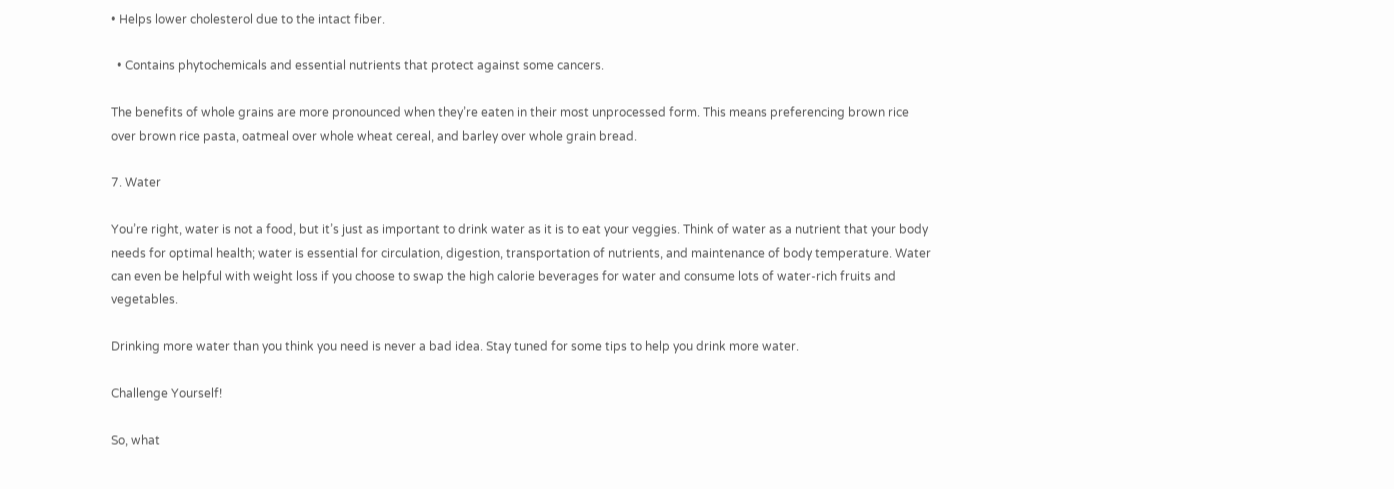• Helps lower cholesterol due to the intact fiber.

  • Contains phytochemicals and essential nutrients that protect against some cancers.

The benefits of whole grains are more pronounced when they’re eaten in their most unprocessed form. This means preferencing brown rice over brown rice pasta, oatmeal over whole wheat cereal, and barley over whole grain bread.

7. Water

You’re right, water is not a food, but it’s just as important to drink water as it is to eat your veggies. Think of water as a nutrient that your body needs for optimal health; water is essential for circulation, digestion, transportation of nutrients, and maintenance of body temperature. Water can even be helpful with weight loss if you choose to swap the high calorie beverages for water and consume lots of water-rich fruits and vegetables.

Drinking more water than you think you need is never a bad idea. Stay tuned for some tips to help you drink more water.

Challenge Yourself!

So, what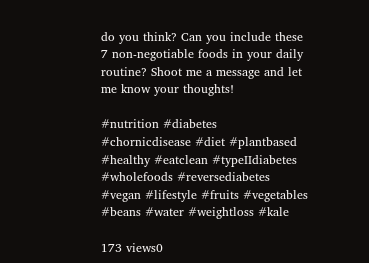do you think? Can you include these 7 non-negotiable foods in your daily routine? Shoot me a message and let me know your thoughts!

#nutrition #diabetes #chornicdisease #diet #plantbased #healthy #eatclean #typeIIdiabetes #wholefoods #reversediabetes #vegan #lifestyle #fruits #vegetables #beans #water #weightloss #kale

173 views0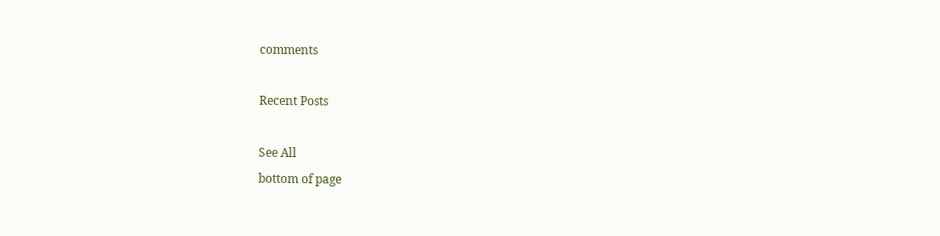comments

Recent Posts

See All
bottom of page